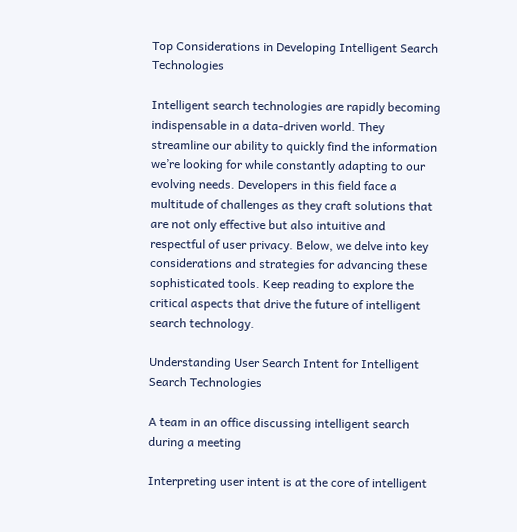Top Considerations in Developing Intelligent Search Technologies

Intelligent search technologies are rapidly becoming indispensable in a data-driven world. They streamline our ability to quickly find the information we’re looking for while constantly adapting to our evolving needs. Developers in this field face a multitude of challenges as they craft solutions that are not only effective but also intuitive and respectful of user privacy. Below, we delve into key considerations and strategies for advancing these sophisticated tools. Keep reading to explore the critical aspects that drive the future of intelligent search technology.

Understanding User Search Intent for Intelligent Search Technologies

A team in an office discussing intelligent search during a meeting

Interpreting user intent is at the core of intelligent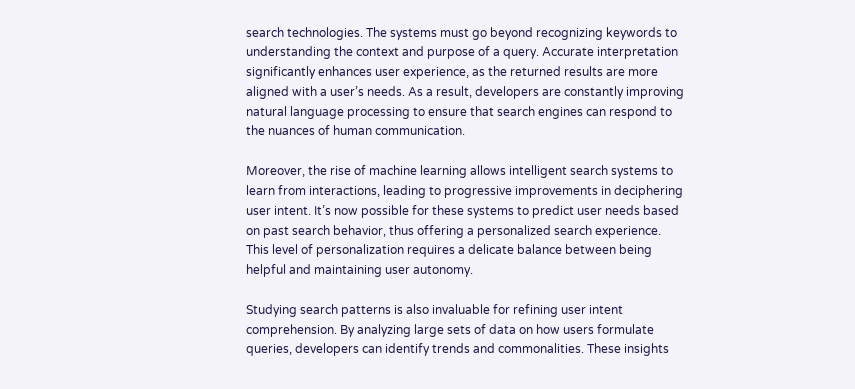search technologies. The systems must go beyond recognizing keywords to understanding the context and purpose of a query. Accurate interpretation significantly enhances user experience, as the returned results are more aligned with a user’s needs. As a result, developers are constantly improving natural language processing to ensure that search engines can respond to the nuances of human communication.

Moreover, the rise of machine learning allows intelligent search systems to learn from interactions, leading to progressive improvements in deciphering user intent. It’s now possible for these systems to predict user needs based on past search behavior, thus offering a personalized search experience. This level of personalization requires a delicate balance between being helpful and maintaining user autonomy.

Studying search patterns is also invaluable for refining user intent comprehension. By analyzing large sets of data on how users formulate queries, developers can identify trends and commonalities. These insights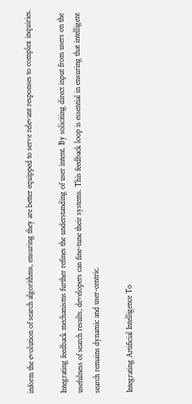inform the evolution of search algorithms, ensuring they are better equipped to serve relevant responses to complex inquiries.

Integrating feedback mechanisms further refines the understanding of user intent. By soliciting direct input from users on the usefulness of search results, developers can fine-tune their systems. This feedback loop is essential in ensuring that intelligent search remains dynamic and user-centric.

Integrating Artificial Intelligence To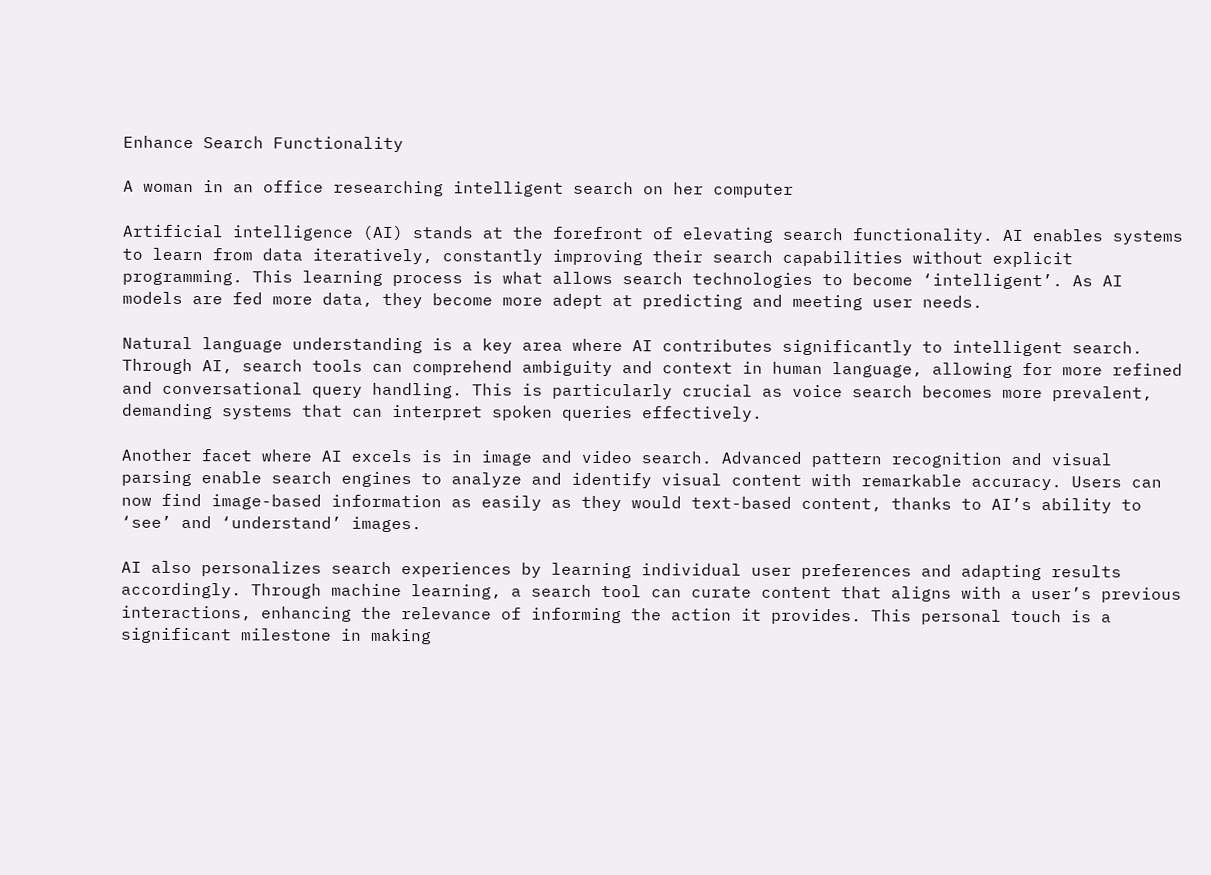Enhance Search Functionality

A woman in an office researching intelligent search on her computer

Artificial intelligence (AI) stands at the forefront of elevating search functionality. AI enables systems to learn from data iteratively, constantly improving their search capabilities without explicit programming. This learning process is what allows search technologies to become ‘intelligent’. As AI models are fed more data, they become more adept at predicting and meeting user needs.

Natural language understanding is a key area where AI contributes significantly to intelligent search. Through AI, search tools can comprehend ambiguity and context in human language, allowing for more refined and conversational query handling. This is particularly crucial as voice search becomes more prevalent, demanding systems that can interpret spoken queries effectively.

Another facet where AI excels is in image and video search. Advanced pattern recognition and visual parsing enable search engines to analyze and identify visual content with remarkable accuracy. Users can now find image-based information as easily as they would text-based content, thanks to AI’s ability to ‘see’ and ‘understand’ images.

AI also personalizes search experiences by learning individual user preferences and adapting results accordingly. Through machine learning, a search tool can curate content that aligns with a user’s previous interactions, enhancing the relevance of informing the action it provides. This personal touch is a significant milestone in making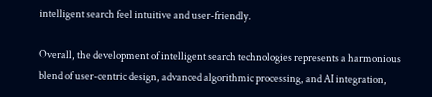intelligent search feel intuitive and user-friendly.

Overall, the development of intelligent search technologies represents a harmonious blend of user-centric design, advanced algorithmic processing, and AI integration,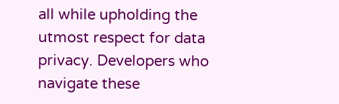all while upholding the utmost respect for data privacy. Developers who navigate these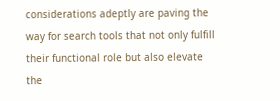considerations adeptly are paving the way for search tools that not only fulfill their functional role but also elevate the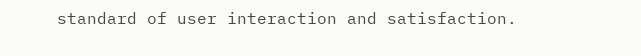standard of user interaction and satisfaction.